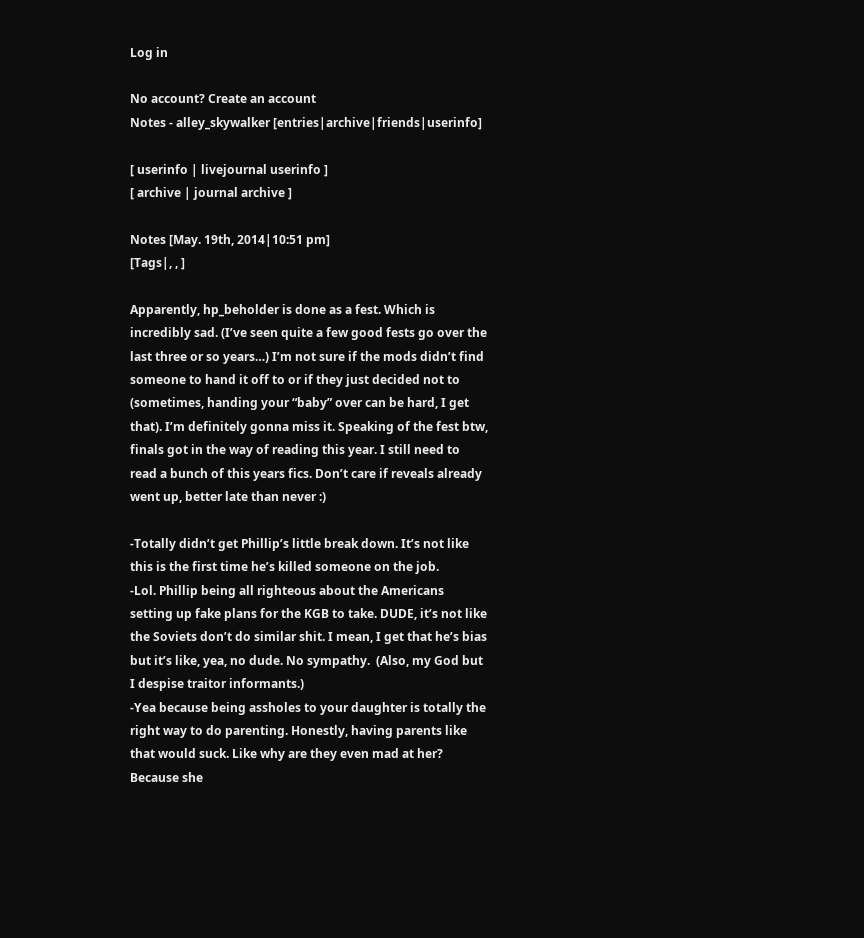Log in

No account? Create an account
Notes - alley_skywalker [entries|archive|friends|userinfo]

[ userinfo | livejournal userinfo ]
[ archive | journal archive ]

Notes [May. 19th, 2014|10:51 pm]
[Tags|, , ]

Apparently, hp_beholder is done as a fest. Which is incredibly sad. (I’ve seen quite a few good fests go over the last three or so years…) I’m not sure if the mods didn’t find someone to hand it off to or if they just decided not to (sometimes, handing your “baby” over can be hard, I get that). I’m definitely gonna miss it. Speaking of the fest btw, finals got in the way of reading this year. I still need to read a bunch of this years fics. Don’t care if reveals already went up, better late than never :)

-Totally didn’t get Phillip’s little break down. It’s not like this is the first time he’s killed someone on the job.
-Lol. Phillip being all righteous about the Americans setting up fake plans for the KGB to take. DUDE, it’s not like the Soviets don’t do similar shit. I mean, I get that he’s bias but it’s like, yea, no dude. No sympathy.  (Also, my God but I despise traitor informants.)
-Yea because being assholes to your daughter is totally the right way to do parenting. Honestly, having parents like that would suck. Like why are they even mad at her? Because she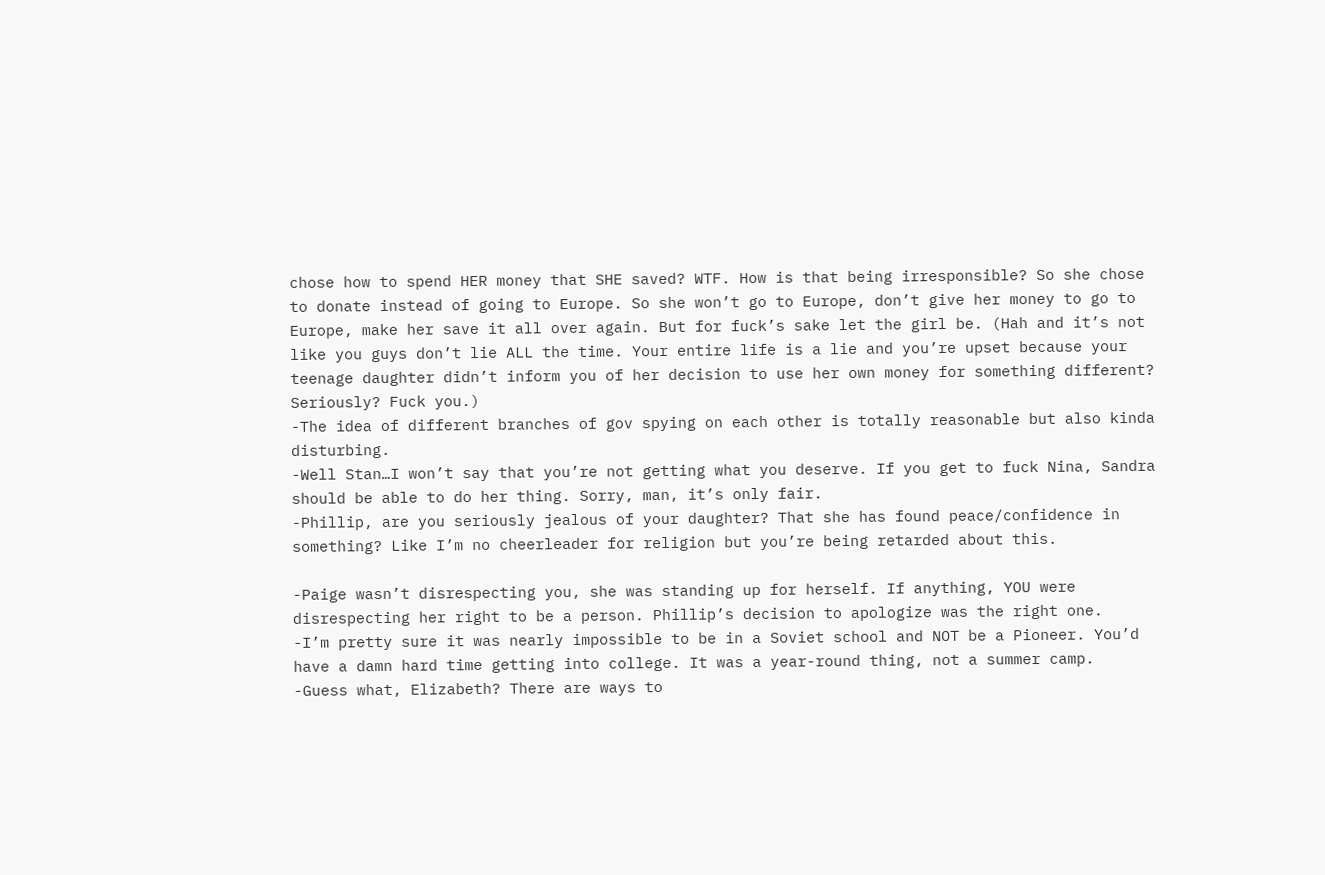chose how to spend HER money that SHE saved? WTF. How is that being irresponsible? So she chose to donate instead of going to Europe. So she won’t go to Europe, don’t give her money to go to Europe, make her save it all over again. But for fuck’s sake let the girl be. (Hah and it’s not like you guys don’t lie ALL the time. Your entire life is a lie and you’re upset because your teenage daughter didn’t inform you of her decision to use her own money for something different? Seriously? Fuck you.)
-The idea of different branches of gov spying on each other is totally reasonable but also kinda disturbing.
-Well Stan…I won’t say that you’re not getting what you deserve. If you get to fuck Nina, Sandra should be able to do her thing. Sorry, man, it’s only fair.
-Phillip, are you seriously jealous of your daughter? That she has found peace/confidence in something? Like I’m no cheerleader for religion but you’re being retarded about this.

-Paige wasn’t disrespecting you, she was standing up for herself. If anything, YOU were disrespecting her right to be a person. Phillip’s decision to apologize was the right one.
-I’m pretty sure it was nearly impossible to be in a Soviet school and NOT be a Pioneer. You’d have a damn hard time getting into college. It was a year-round thing, not a summer camp.
-Guess what, Elizabeth? There are ways to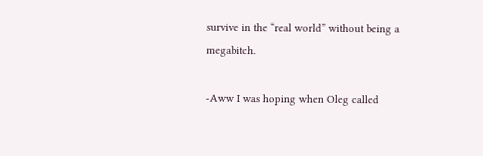survive in the “real world” without being a megabitch.

-Aww I was hoping when Oleg called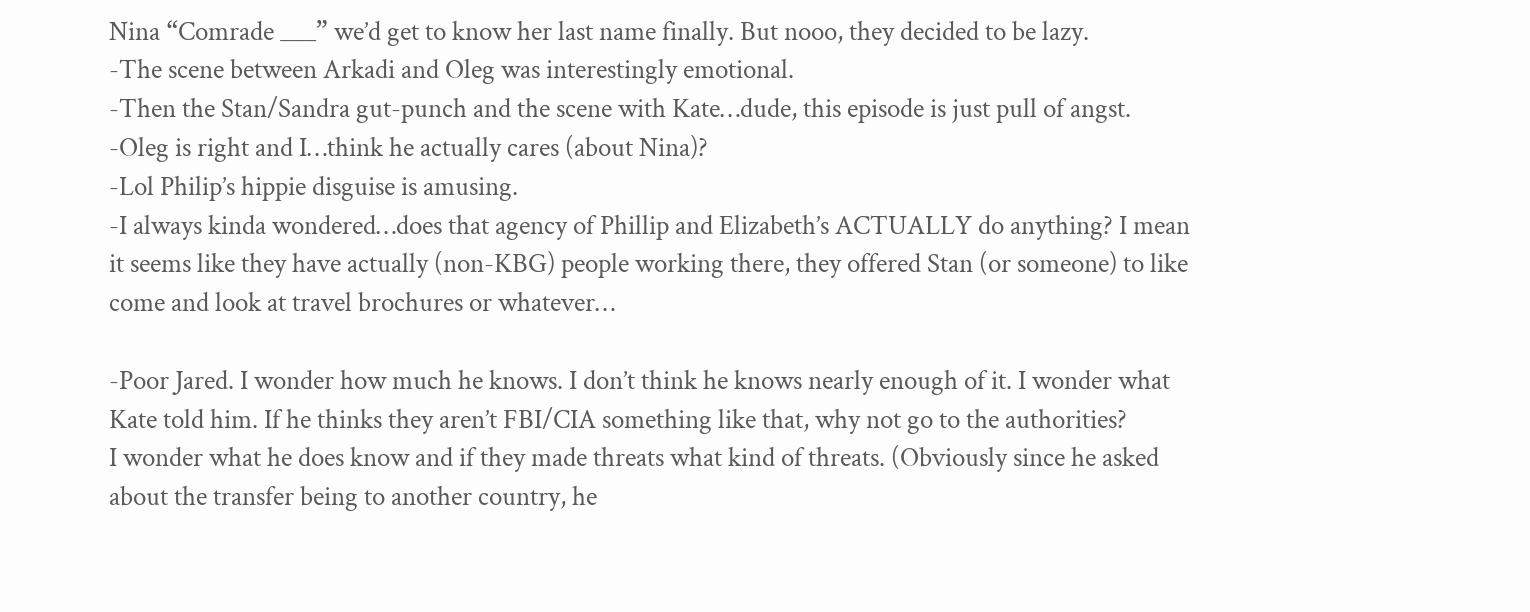Nina “Comrade ___” we’d get to know her last name finally. But nooo, they decided to be lazy.
-The scene between Arkadi and Oleg was interestingly emotional.
-Then the Stan/Sandra gut-punch and the scene with Kate…dude, this episode is just pull of angst.
-Oleg is right and I…think he actually cares (about Nina)?
-Lol Philip’s hippie disguise is amusing.
-I always kinda wondered…does that agency of Phillip and Elizabeth’s ACTUALLY do anything? I mean it seems like they have actually (non-KBG) people working there, they offered Stan (or someone) to like come and look at travel brochures or whatever…

-Poor Jared. I wonder how much he knows. I don’t think he knows nearly enough of it. I wonder what Kate told him. If he thinks they aren’t FBI/CIA something like that, why not go to the authorities?
I wonder what he does know and if they made threats what kind of threats. (Obviously since he asked about the transfer being to another country, he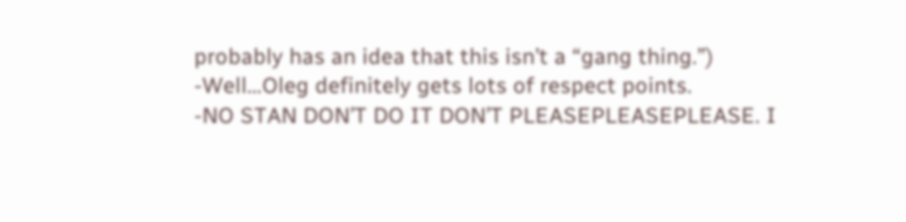probably has an idea that this isn’t a “gang thing.”)
-Well…Oleg definitely gets lots of respect points.
-NO STAN DON’T DO IT DON’T PLEASEPLEASEPLEASE. I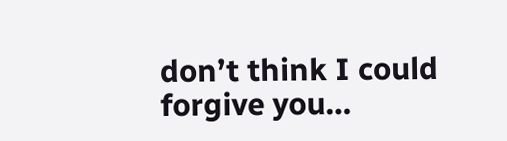don’t think I could forgive you…